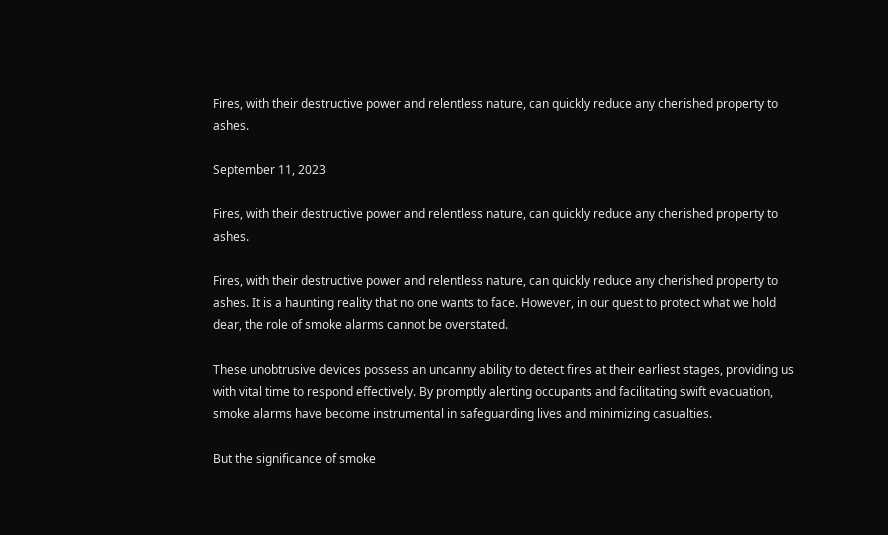Fires, with their destructive power and relentless nature, can quickly reduce any cherished property to ashes.

September 11, 2023

Fires, with their destructive power and relentless nature, can quickly reduce any cherished property to ashes.

Fires, with their destructive power and relentless nature, can quickly reduce any cherished property to ashes. It is a haunting reality that no one wants to face. However, in our quest to protect what we hold dear, the role of smoke alarms cannot be overstated.

These unobtrusive devices possess an uncanny ability to detect fires at their earliest stages, providing us with vital time to respond effectively. By promptly alerting occupants and facilitating swift evacuation, smoke alarms have become instrumental in safeguarding lives and minimizing casualties.

But the significance of smoke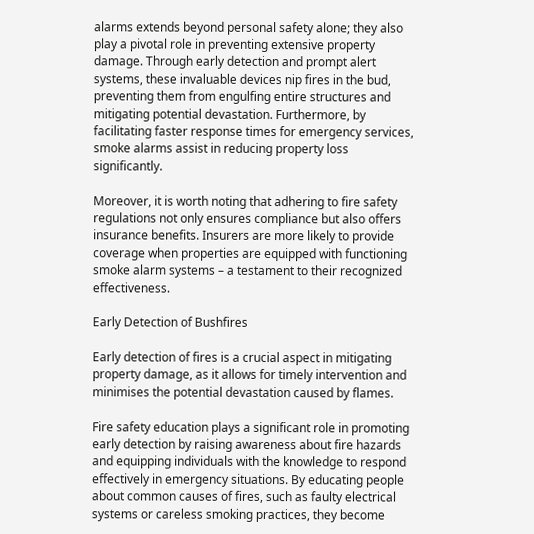alarms extends beyond personal safety alone; they also play a pivotal role in preventing extensive property damage. Through early detection and prompt alert systems, these invaluable devices nip fires in the bud, preventing them from engulfing entire structures and mitigating potential devastation. Furthermore, by facilitating faster response times for emergency services, smoke alarms assist in reducing property loss significantly.

Moreover, it is worth noting that adhering to fire safety regulations not only ensures compliance but also offers insurance benefits. Insurers are more likely to provide coverage when properties are equipped with functioning smoke alarm systems – a testament to their recognized effectiveness.

Early Detection of Bushfires

Early detection of fires is a crucial aspect in mitigating property damage, as it allows for timely intervention and minimises the potential devastation caused by flames.

Fire safety education plays a significant role in promoting early detection by raising awareness about fire hazards and equipping individuals with the knowledge to respond effectively in emergency situations. By educating people about common causes of fires, such as faulty electrical systems or careless smoking practices, they become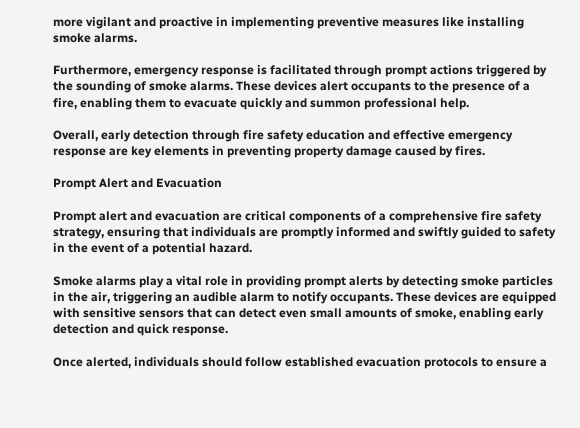more vigilant and proactive in implementing preventive measures like installing smoke alarms.

Furthermore, emergency response is facilitated through prompt actions triggered by the sounding of smoke alarms. These devices alert occupants to the presence of a fire, enabling them to evacuate quickly and summon professional help.

Overall, early detection through fire safety education and effective emergency response are key elements in preventing property damage caused by fires.

Prompt Alert and Evacuation

Prompt alert and evacuation are critical components of a comprehensive fire safety strategy, ensuring that individuals are promptly informed and swiftly guided to safety in the event of a potential hazard.

Smoke alarms play a vital role in providing prompt alerts by detecting smoke particles in the air, triggering an audible alarm to notify occupants. These devices are equipped with sensitive sensors that can detect even small amounts of smoke, enabling early detection and quick response.

Once alerted, individuals should follow established evacuation protocols to ensure a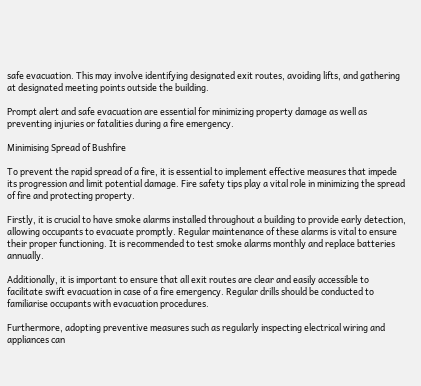safe evacuation. This may involve identifying designated exit routes, avoiding lifts, and gathering at designated meeting points outside the building.

Prompt alert and safe evacuation are essential for minimizing property damage as well as preventing injuries or fatalities during a fire emergency.

Minimising Spread of Bushfire

To prevent the rapid spread of a fire, it is essential to implement effective measures that impede its progression and limit potential damage. Fire safety tips play a vital role in minimizing the spread of fire and protecting property.

Firstly, it is crucial to have smoke alarms installed throughout a building to provide early detection, allowing occupants to evacuate promptly. Regular maintenance of these alarms is vital to ensure their proper functioning. It is recommended to test smoke alarms monthly and replace batteries annually.

Additionally, it is important to ensure that all exit routes are clear and easily accessible to facilitate swift evacuation in case of a fire emergency. Regular drills should be conducted to familiarise occupants with evacuation procedures.

Furthermore, adopting preventive measures such as regularly inspecting electrical wiring and appliances can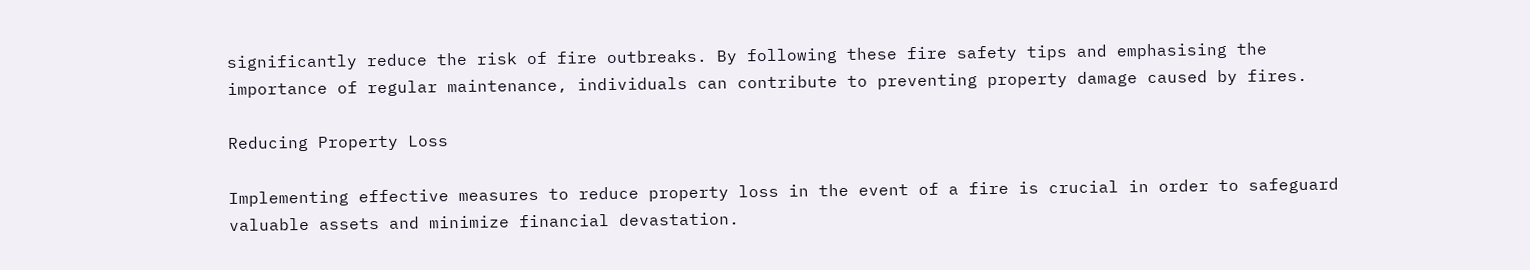significantly reduce the risk of fire outbreaks. By following these fire safety tips and emphasising the importance of regular maintenance, individuals can contribute to preventing property damage caused by fires.

Reducing Property Loss

Implementing effective measures to reduce property loss in the event of a fire is crucial in order to safeguard valuable assets and minimize financial devastation.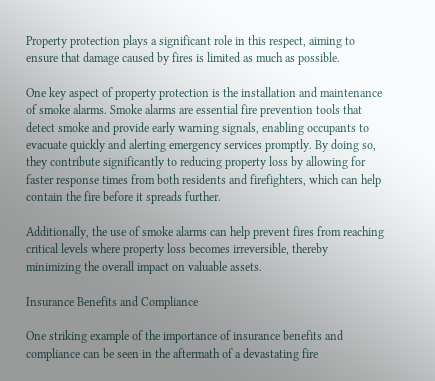Property protection plays a significant role in this respect, aiming to ensure that damage caused by fires is limited as much as possible.

One key aspect of property protection is the installation and maintenance of smoke alarms. Smoke alarms are essential fire prevention tools that detect smoke and provide early warning signals, enabling occupants to evacuate quickly and alerting emergency services promptly. By doing so, they contribute significantly to reducing property loss by allowing for faster response times from both residents and firefighters, which can help contain the fire before it spreads further.

Additionally, the use of smoke alarms can help prevent fires from reaching critical levels where property loss becomes irreversible, thereby minimizing the overall impact on valuable assets.

Insurance Benefits and Compliance

One striking example of the importance of insurance benefits and compliance can be seen in the aftermath of a devastating fire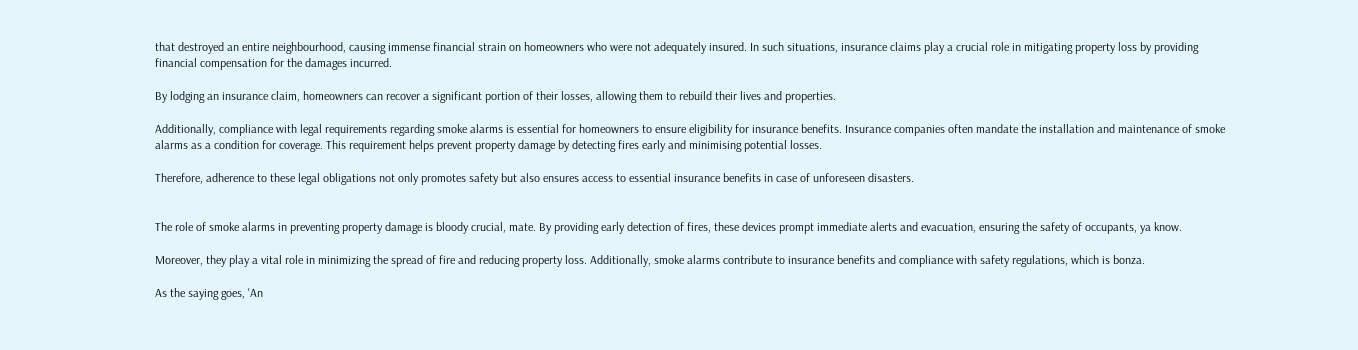that destroyed an entire neighbourhood, causing immense financial strain on homeowners who were not adequately insured. In such situations, insurance claims play a crucial role in mitigating property loss by providing financial compensation for the damages incurred.

By lodging an insurance claim, homeowners can recover a significant portion of their losses, allowing them to rebuild their lives and properties.

Additionally, compliance with legal requirements regarding smoke alarms is essential for homeowners to ensure eligibility for insurance benefits. Insurance companies often mandate the installation and maintenance of smoke alarms as a condition for coverage. This requirement helps prevent property damage by detecting fires early and minimising potential losses.

Therefore, adherence to these legal obligations not only promotes safety but also ensures access to essential insurance benefits in case of unforeseen disasters.


The role of smoke alarms in preventing property damage is bloody crucial, mate. By providing early detection of fires, these devices prompt immediate alerts and evacuation, ensuring the safety of occupants, ya know.

Moreover, they play a vital role in minimizing the spread of fire and reducing property loss. Additionally, smoke alarms contribute to insurance benefits and compliance with safety regulations, which is bonza.

As the saying goes, 'An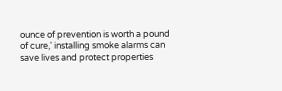ounce of prevention is worth a pound of cure,' installing smoke alarms can save lives and protect properties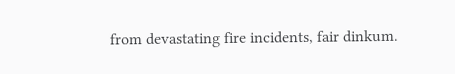from devastating fire incidents, fair dinkum.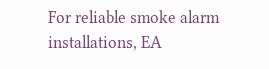For reliable smoke alarm installations, EA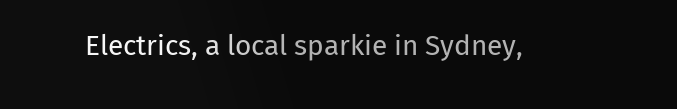Electrics, a local sparkie in Sydney,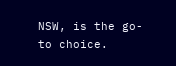NSW, is the go-to choice.